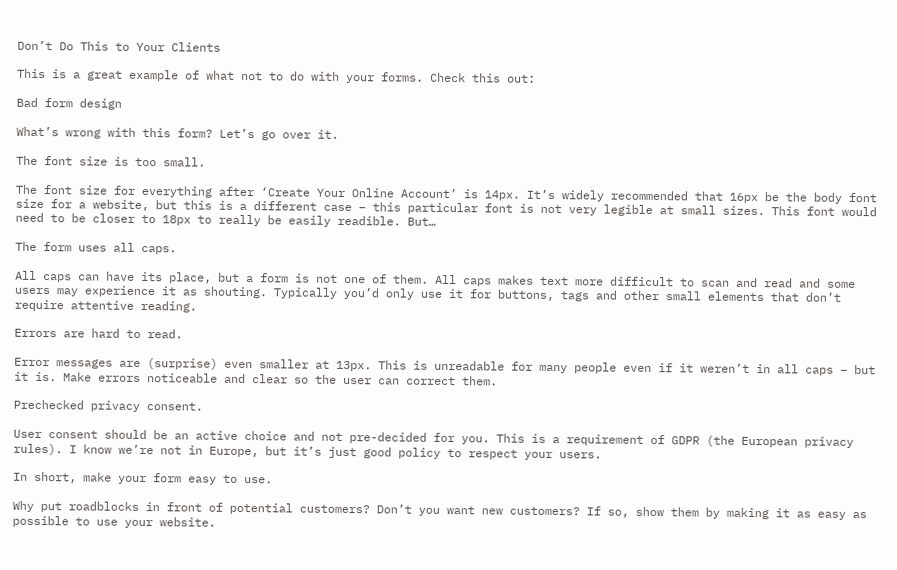Don’t Do This to Your Clients

This is a great example of what not to do with your forms. Check this out:

Bad form design

What’s wrong with this form? Let’s go over it.

The font size is too small.

The font size for everything after ‘Create Your Online Account’ is 14px. It’s widely recommended that 16px be the body font size for a website, but this is a different case – this particular font is not very legible at small sizes. This font would need to be closer to 18px to really be easily readible. But…

The form uses all caps.

All caps can have its place, but a form is not one of them. All caps makes text more difficult to scan and read and some users may experience it as shouting. Typically you’d only use it for buttons, tags and other small elements that don’t require attentive reading.

Errors are hard to read.

Error messages are (surprise) even smaller at 13px. This is unreadable for many people even if it weren’t in all caps – but it is. Make errors noticeable and clear so the user can correct them.

Prechecked privacy consent.

User consent should be an active choice and not pre-decided for you. This is a requirement of GDPR (the European privacy rules). I know we’re not in Europe, but it’s just good policy to respect your users.

In short, make your form easy to use.

Why put roadblocks in front of potential customers? Don’t you want new customers? If so, show them by making it as easy as possible to use your website.